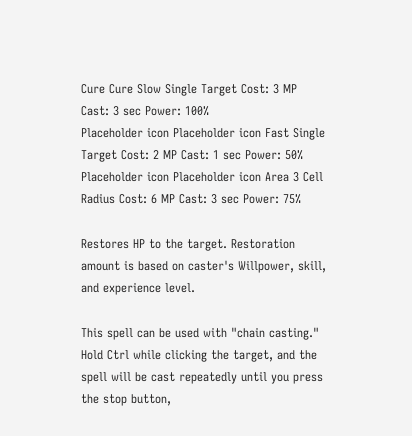Cure Cure Slow Single Target Cost: 3 MP Cast: 3 sec Power: 100%
Placeholder icon Placeholder icon Fast Single Target Cost: 2 MP Cast: 1 sec Power: 50%
Placeholder icon Placeholder icon Area 3 Cell Radius Cost: 6 MP Cast: 3 sec Power: 75%

Restores HP to the target. Restoration amount is based on caster's Willpower, skill, and experience level.

This spell can be used with "chain casting." Hold Ctrl while clicking the target, and the spell will be cast repeatedly until you press the stop button,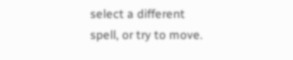select a different spell, or try to move.